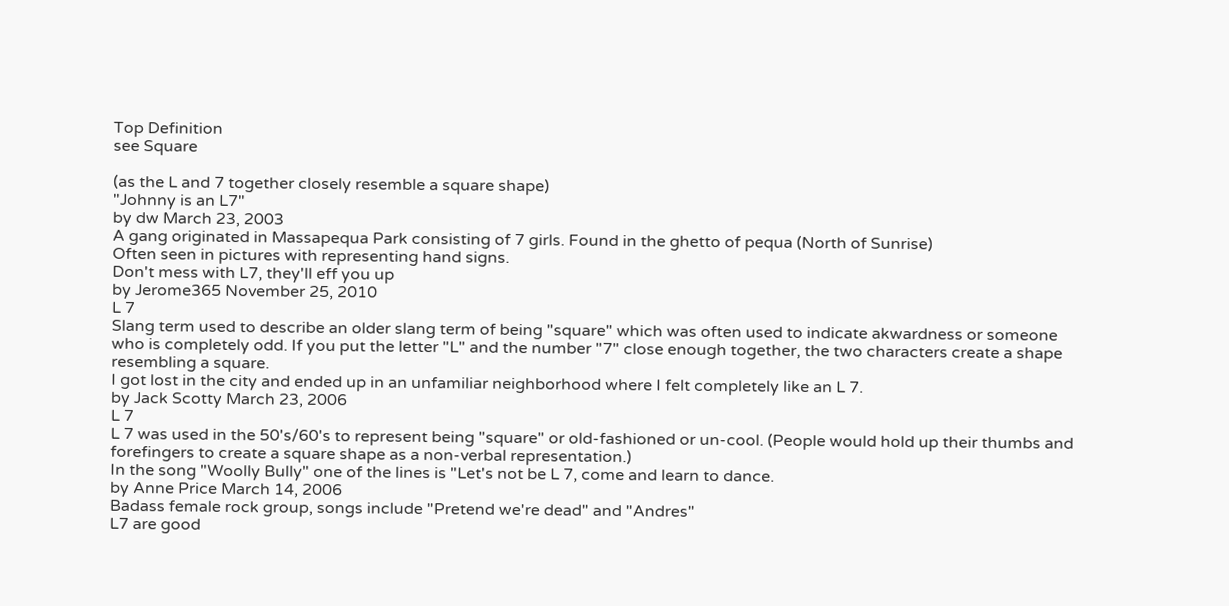Top Definition
see Square

(as the L and 7 together closely resemble a square shape)
"Johnny is an L7"
by dw March 23, 2003
A gang originated in Massapequa Park consisting of 7 girls. Found in the ghetto of pequa (North of Sunrise)
Often seen in pictures with representing hand signs.
Don't mess with L7, they'll eff you up
by Jerome365 November 25, 2010
L 7
Slang term used to describe an older slang term of being "square" which was often used to indicate akwardness or someone who is completely odd. If you put the letter "L" and the number "7" close enough together, the two characters create a shape resembling a square.
I got lost in the city and ended up in an unfamiliar neighborhood where I felt completely like an L 7.
by Jack Scotty March 23, 2006
L 7
L 7 was used in the 50's/60's to represent being "square" or old-fashioned or un-cool. (People would hold up their thumbs and forefingers to create a square shape as a non-verbal representation.)
In the song "Woolly Bully" one of the lines is "Let's not be L 7, come and learn to dance.
by Anne Price March 14, 2006
Badass female rock group, songs include "Pretend we're dead" and "Andres"
L7 are good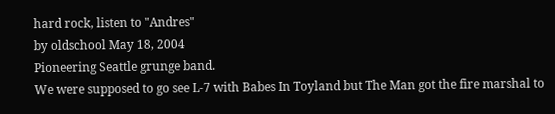hard rock, listen to "Andres"
by oldschool May 18, 2004
Pioneering Seattle grunge band.
We were supposed to go see L-7 with Babes In Toyland but The Man got the fire marshal to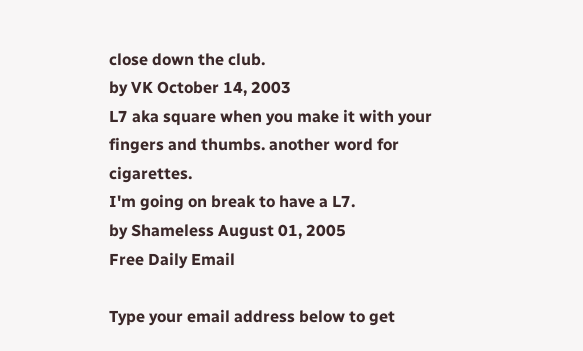close down the club.
by VK October 14, 2003
L7 aka square when you make it with your fingers and thumbs. another word for cigarettes.
I'm going on break to have a L7.
by Shameless August 01, 2005
Free Daily Email

Type your email address below to get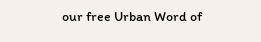our free Urban Word of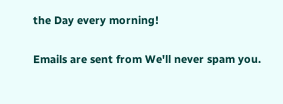the Day every morning!

Emails are sent from We'll never spam you.